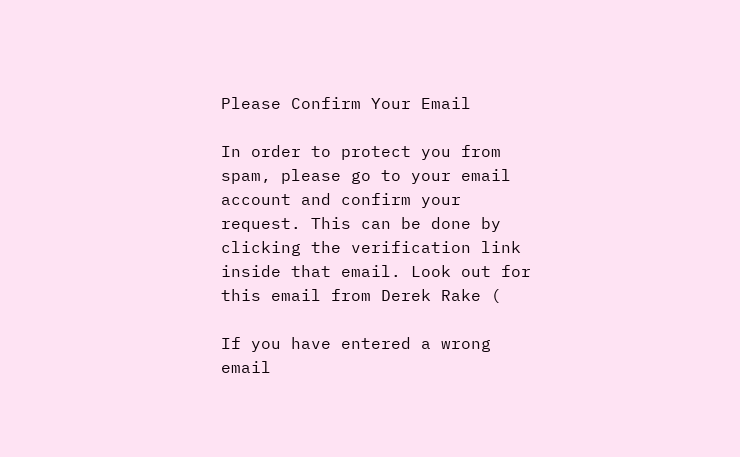Please Confirm Your Email

In order to protect you from spam, please go to your email account and confirm your request. This can be done by clicking the verification link inside that email. Look out for this email from Derek Rake (

If you have entered a wrong email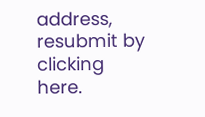address, resubmit by clicking here.